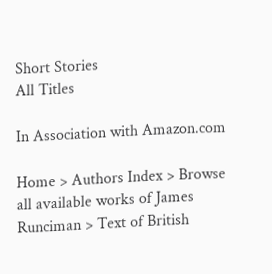Short Stories
All Titles

In Association with Amazon.com

Home > Authors Index > Browse all available works of James Runciman > Text of British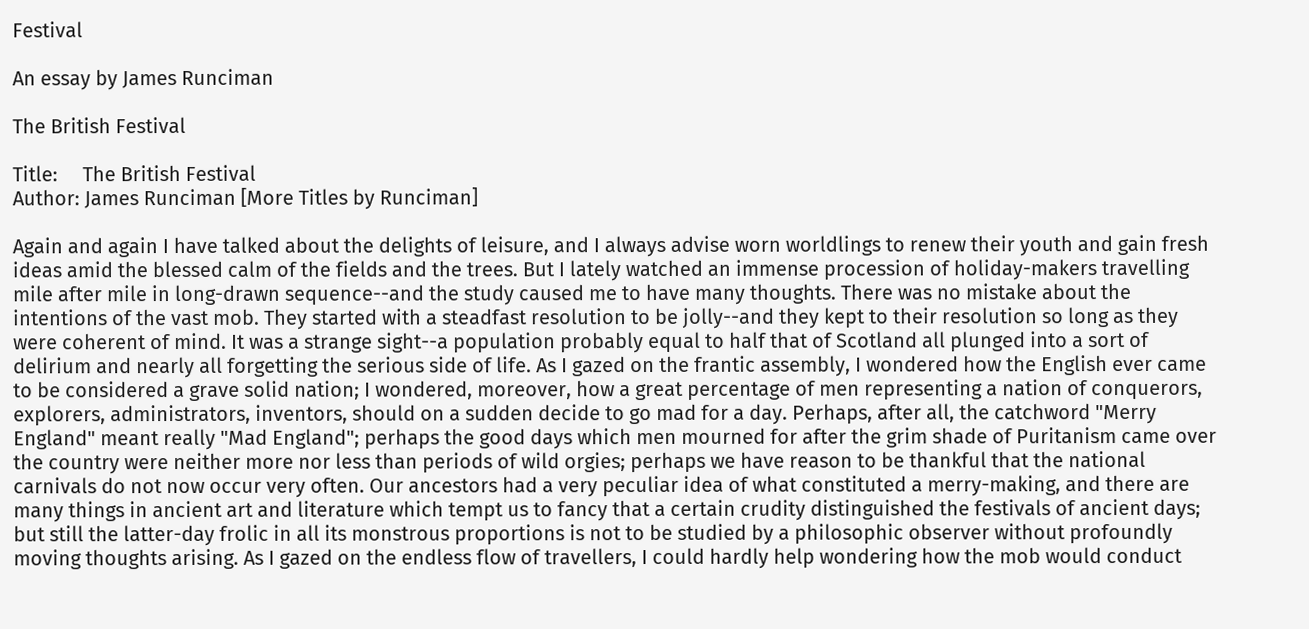Festival

An essay by James Runciman

The British Festival

Title:     The British Festival
Author: James Runciman [More Titles by Runciman]

Again and again I have talked about the delights of leisure, and I always advise worn worldlings to renew their youth and gain fresh ideas amid the blessed calm of the fields and the trees. But I lately watched an immense procession of holiday-makers travelling mile after mile in long-drawn sequence--and the study caused me to have many thoughts. There was no mistake about the intentions of the vast mob. They started with a steadfast resolution to be jolly--and they kept to their resolution so long as they were coherent of mind. It was a strange sight--a population probably equal to half that of Scotland all plunged into a sort of delirium and nearly all forgetting the serious side of life. As I gazed on the frantic assembly, I wondered how the English ever came to be considered a grave solid nation; I wondered, moreover, how a great percentage of men representing a nation of conquerors, explorers, administrators, inventors, should on a sudden decide to go mad for a day. Perhaps, after all, the catchword "Merry England" meant really "Mad England"; perhaps the good days which men mourned for after the grim shade of Puritanism came over the country were neither more nor less than periods of wild orgies; perhaps we have reason to be thankful that the national carnivals do not now occur very often. Our ancestors had a very peculiar idea of what constituted a merry-making, and there are many things in ancient art and literature which tempt us to fancy that a certain crudity distinguished the festivals of ancient days; but still the latter-day frolic in all its monstrous proportions is not to be studied by a philosophic observer without profoundly moving thoughts arising. As I gazed on the endless flow of travellers, I could hardly help wondering how the mob would conduct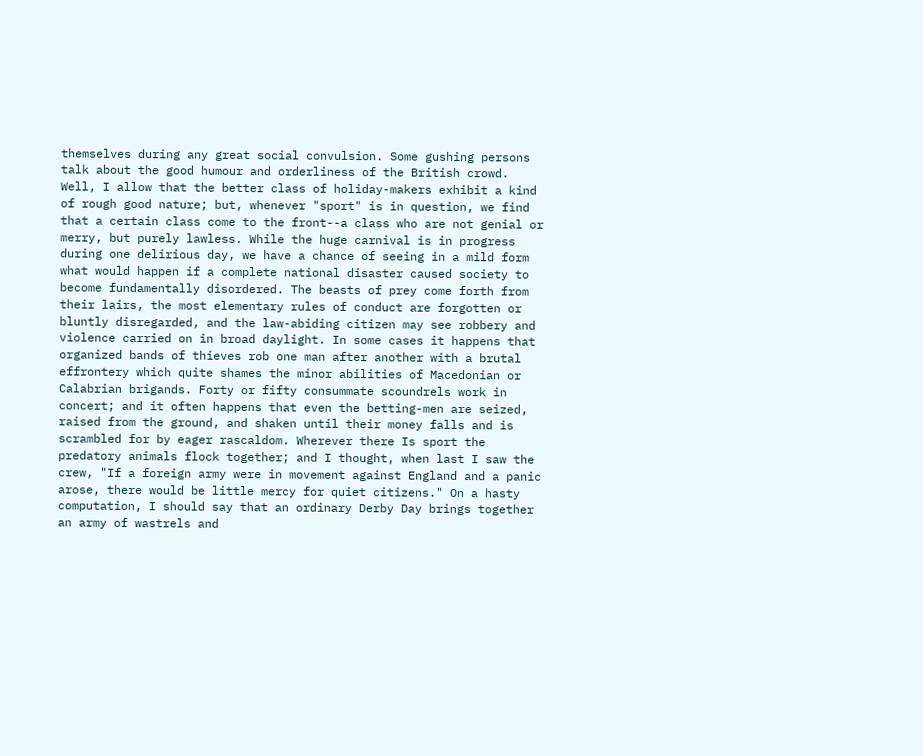themselves during any great social convulsion. Some gushing persons talk about the good humour and orderliness of the British crowd. Well, I allow that the better class of holiday-makers exhibit a kind of rough good nature; but, whenever "sport" is in question, we find that a certain class come to the front--a class who are not genial or merry, but purely lawless. While the huge carnival is in progress during one delirious day, we have a chance of seeing in a mild form what would happen if a complete national disaster caused society to become fundamentally disordered. The beasts of prey come forth from their lairs, the most elementary rules of conduct are forgotten or bluntly disregarded, and the law-abiding citizen may see robbery and violence carried on in broad daylight. In some cases it happens that organized bands of thieves rob one man after another with a brutal effrontery which quite shames the minor abilities of Macedonian or Calabrian brigands. Forty or fifty consummate scoundrels work in concert; and it often happens that even the betting-men are seized, raised from the ground, and shaken until their money falls and is scrambled for by eager rascaldom. Wherever there Is sport the predatory animals flock together; and I thought, when last I saw the crew, "If a foreign army were in movement against England and a panic arose, there would be little mercy for quiet citizens." On a hasty computation, I should say that an ordinary Derby Day brings together an army of wastrels and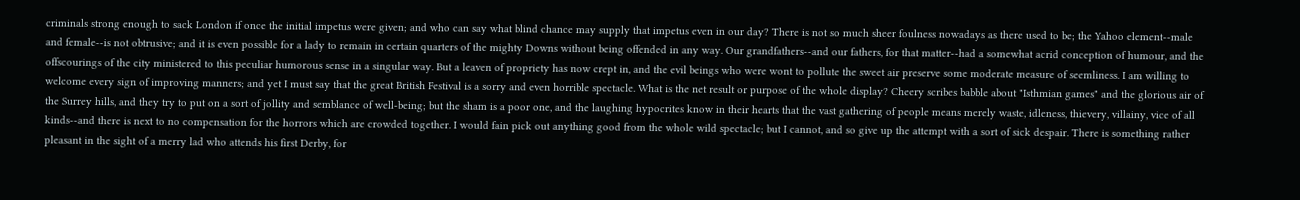criminals strong enough to sack London if once the initial impetus were given; and who can say what blind chance may supply that impetus even in our day? There is not so much sheer foulness nowadays as there used to be; the Yahoo element--male and female--is not obtrusive; and it is even possible for a lady to remain in certain quarters of the mighty Downs without being offended in any way. Our grandfathers--and our fathers, for that matter--had a somewhat acrid conception of humour, and the offscourings of the city ministered to this peculiar humorous sense in a singular way. But a leaven of propriety has now crept in, and the evil beings who were wont to pollute the sweet air preserve some moderate measure of seemliness. I am willing to welcome every sign of improving manners; and yet I must say that the great British Festival is a sorry and even horrible spectacle. What is the net result or purpose of the whole display? Cheery scribes babble about "Isthmian games" and the glorious air of the Surrey hills, and they try to put on a sort of jollity and semblance of well-being; but the sham is a poor one, and the laughing hypocrites know in their hearts that the vast gathering of people means merely waste, idleness, thievery, villainy, vice of all kinds--and there is next to no compensation for the horrors which are crowded together. I would fain pick out anything good from the whole wild spectacle; but I cannot, and so give up the attempt with a sort of sick despair. There is something rather pleasant in the sight of a merry lad who attends his first Derby, for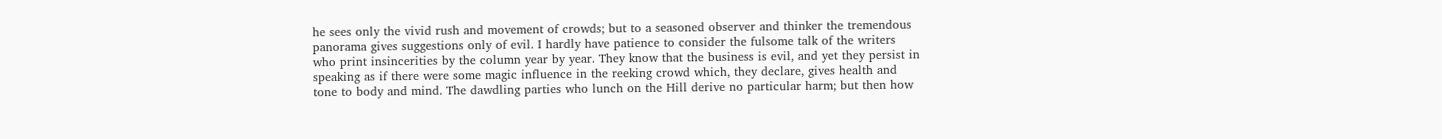he sees only the vivid rush and movement of crowds; but to a seasoned observer and thinker the tremendous panorama gives suggestions only of evil. I hardly have patience to consider the fulsome talk of the writers who print insincerities by the column year by year. They know that the business is evil, and yet they persist in speaking as if there were some magic influence in the reeking crowd which, they declare, gives health and tone to body and mind. The dawdling parties who lunch on the Hill derive no particular harm; but then how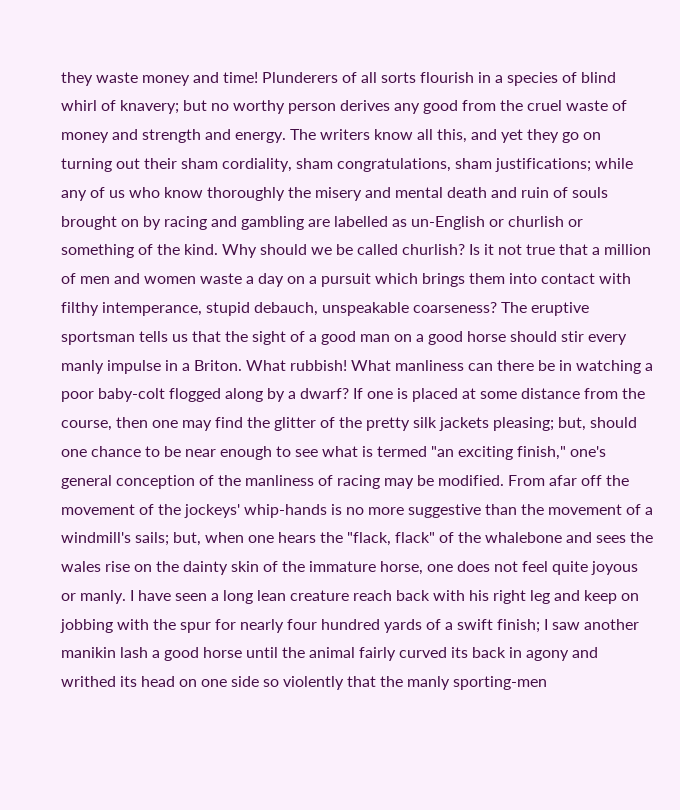they waste money and time! Plunderers of all sorts flourish in a species of blind whirl of knavery; but no worthy person derives any good from the cruel waste of money and strength and energy. The writers know all this, and yet they go on turning out their sham cordiality, sham congratulations, sham justifications; while any of us who know thoroughly the misery and mental death and ruin of souls brought on by racing and gambling are labelled as un-English or churlish or something of the kind. Why should we be called churlish? Is it not true that a million of men and women waste a day on a pursuit which brings them into contact with filthy intemperance, stupid debauch, unspeakable coarseness? The eruptive sportsman tells us that the sight of a good man on a good horse should stir every manly impulse in a Briton. What rubbish! What manliness can there be in watching a poor baby-colt flogged along by a dwarf? If one is placed at some distance from the course, then one may find the glitter of the pretty silk jackets pleasing; but, should one chance to be near enough to see what is termed "an exciting finish," one's general conception of the manliness of racing may be modified. From afar off the movement of the jockeys' whip-hands is no more suggestive than the movement of a windmill's sails; but, when one hears the "flack, flack" of the whalebone and sees the wales rise on the dainty skin of the immature horse, one does not feel quite joyous or manly. I have seen a long lean creature reach back with his right leg and keep on jobbing with the spur for nearly four hundred yards of a swift finish; I saw another manikin lash a good horse until the animal fairly curved its back in agony and writhed its head on one side so violently that the manly sporting-men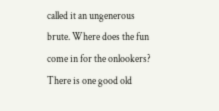called it an ungenerous brute. Where does the fun come in for the onlookers? There is one good old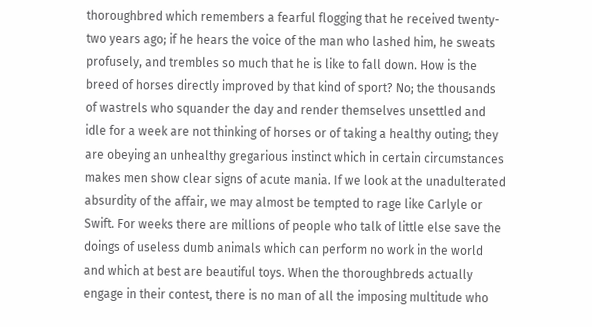thoroughbred which remembers a fearful flogging that he received twenty-two years ago; if he hears the voice of the man who lashed him, he sweats profusely, and trembles so much that he is like to fall down. How is the breed of horses directly improved by that kind of sport? No; the thousands of wastrels who squander the day and render themselves unsettled and idle for a week are not thinking of horses or of taking a healthy outing; they are obeying an unhealthy gregarious instinct which in certain circumstances makes men show clear signs of acute mania. If we look at the unadulterated absurdity of the affair, we may almost be tempted to rage like Carlyle or Swift. For weeks there are millions of people who talk of little else save the doings of useless dumb animals which can perform no work in the world and which at best are beautiful toys. When the thoroughbreds actually engage in their contest, there is no man of all the imposing multitude who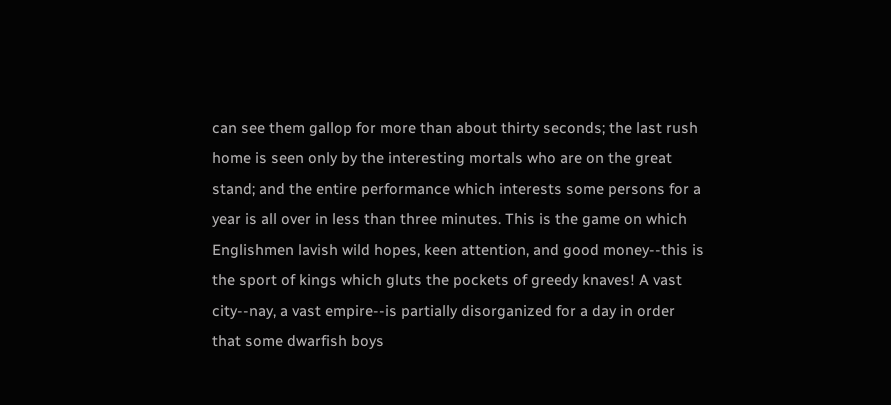can see them gallop for more than about thirty seconds; the last rush home is seen only by the interesting mortals who are on the great stand; and the entire performance which interests some persons for a year is all over in less than three minutes. This is the game on which Englishmen lavish wild hopes, keen attention, and good money--this is the sport of kings which gluts the pockets of greedy knaves! A vast city--nay, a vast empire--is partially disorganized for a day in order that some dwarfish boys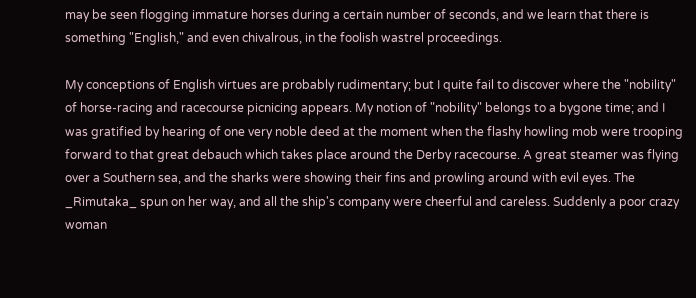may be seen flogging immature horses during a certain number of seconds, and we learn that there is something "English," and even chivalrous, in the foolish wastrel proceedings.

My conceptions of English virtues are probably rudimentary; but I quite fail to discover where the "nobility" of horse-racing and racecourse picnicing appears. My notion of "nobility" belongs to a bygone time; and I was gratified by hearing of one very noble deed at the moment when the flashy howling mob were trooping forward to that great debauch which takes place around the Derby racecourse. A great steamer was flying over a Southern sea, and the sharks were showing their fins and prowling around with evil eyes. The _Rimutaka_ spun on her way, and all the ship's company were cheerful and careless. Suddenly a poor crazy woman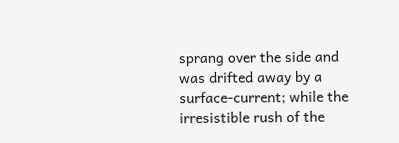sprang over the side and was drifted away by a surface-current; while the irresistible rush of the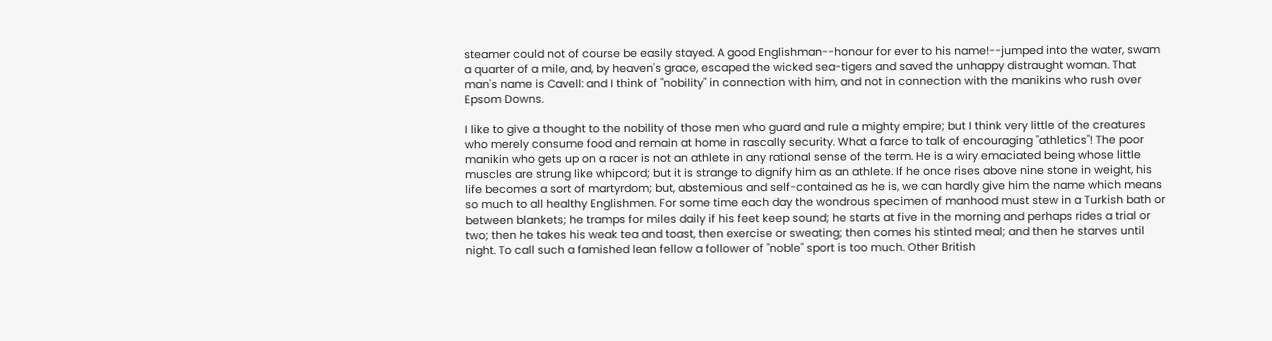steamer could not of course be easily stayed. A good Englishman--honour for ever to his name!--jumped into the water, swam a quarter of a mile, and, by heaven's grace, escaped the wicked sea-tigers and saved the unhappy distraught woman. That man's name is Cavell: and I think of "nobility" in connection with him, and not in connection with the manikins who rush over Epsom Downs.

I like to give a thought to the nobility of those men who guard and rule a mighty empire; but I think very little of the creatures who merely consume food and remain at home in rascally security. What a farce to talk of encouraging "athletics"! The poor manikin who gets up on a racer is not an athlete in any rational sense of the term. He is a wiry emaciated being whose little muscles are strung like whipcord; but it is strange to dignify him as an athlete. If he once rises above nine stone in weight, his life becomes a sort of martyrdom; but, abstemious and self-contained as he is, we can hardly give him the name which means so much to all healthy Englishmen. For some time each day the wondrous specimen of manhood must stew in a Turkish bath or between blankets; he tramps for miles daily if his feet keep sound; he starts at five in the morning and perhaps rides a trial or two; then he takes his weak tea and toast, then exercise or sweating; then comes his stinted meal; and then he starves until night. To call such a famished lean fellow a follower of "noble" sport is too much. Other British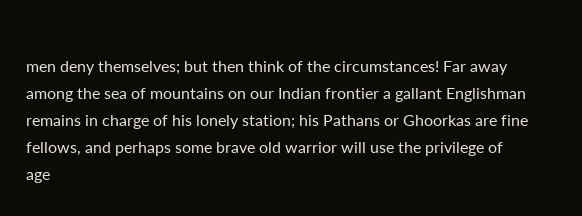men deny themselves; but then think of the circumstances! Far away among the sea of mountains on our Indian frontier a gallant Englishman remains in charge of his lonely station; his Pathans or Ghoorkas are fine fellows, and perhaps some brave old warrior will use the privilege of age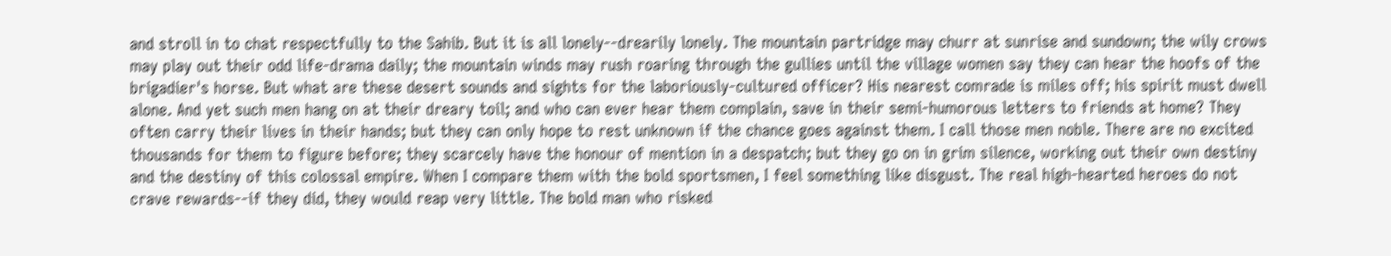and stroll in to chat respectfully to the Sahib. But it is all lonely--drearily lonely. The mountain partridge may churr at sunrise and sundown; the wily crows may play out their odd life-drama daily; the mountain winds may rush roaring through the gullies until the village women say they can hear the hoofs of the brigadier's horse. But what are these desert sounds and sights for the laboriously-cultured officer? His nearest comrade is miles off; his spirit must dwell alone. And yet such men hang on at their dreary toil; and who can ever hear them complain, save in their semi-humorous letters to friends at home? They often carry their lives in their hands; but they can only hope to rest unknown if the chance goes against them. I call those men noble. There are no excited thousands for them to figure before; they scarcely have the honour of mention in a despatch; but they go on in grim silence, working out their own destiny and the destiny of this colossal empire. When I compare them with the bold sportsmen, I feel something like disgust. The real high-hearted heroes do not crave rewards--if they did, they would reap very little. The bold man who risked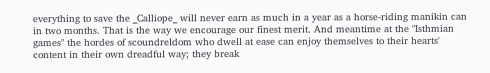everything to save the _Calliope_ will never earn as much in a year as a horse-riding manikin can in two months. That is the way we encourage our finest merit. And meantime at the "Isthmian games" the hordes of scoundreldom who dwell at ease can enjoy themselves to their hearts' content in their own dreadful way; they break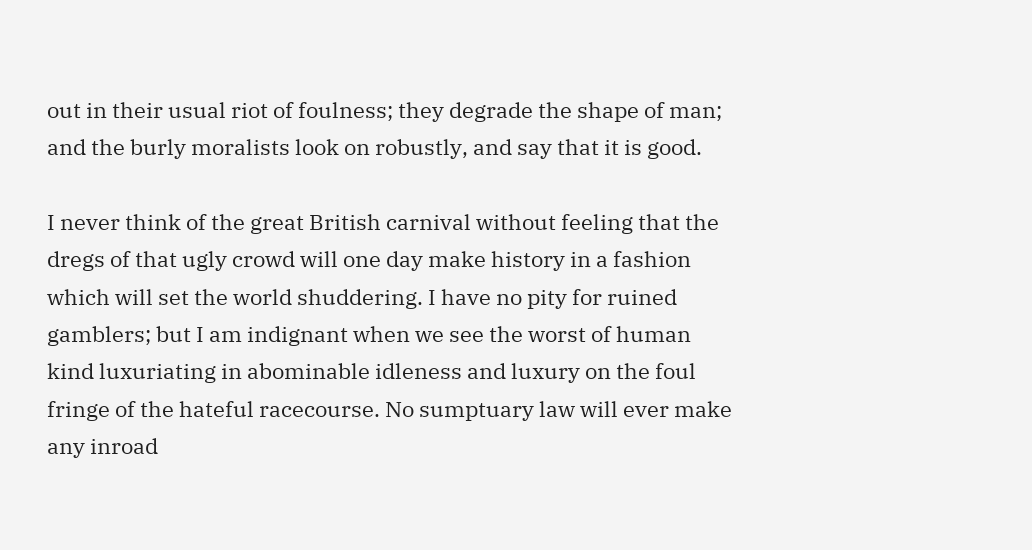out in their usual riot of foulness; they degrade the shape of man; and the burly moralists look on robustly, and say that it is good.

I never think of the great British carnival without feeling that the dregs of that ugly crowd will one day make history in a fashion which will set the world shuddering. I have no pity for ruined gamblers; but I am indignant when we see the worst of human kind luxuriating in abominable idleness and luxury on the foul fringe of the hateful racecourse. No sumptuary law will ever make any inroad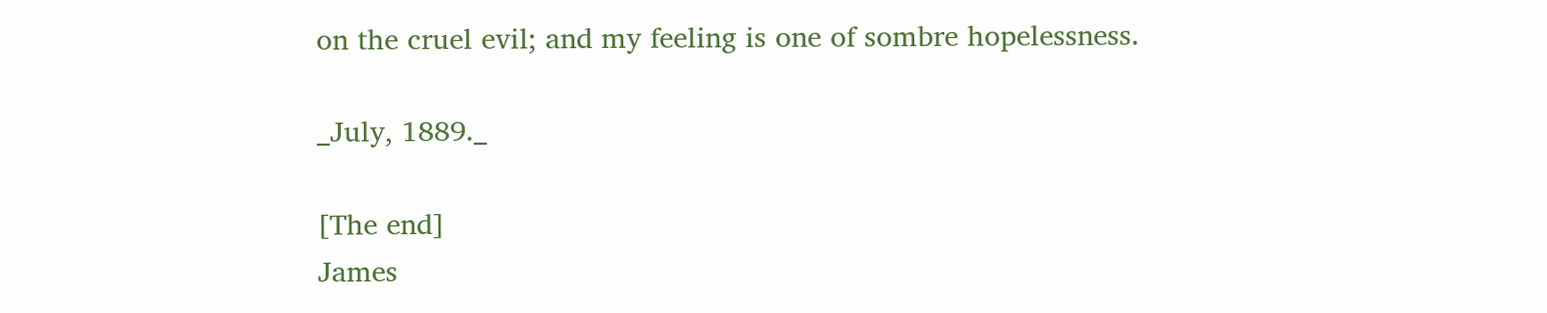on the cruel evil; and my feeling is one of sombre hopelessness.

_July, 1889._

[The end]
James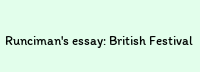Runciman's essay: British Festival